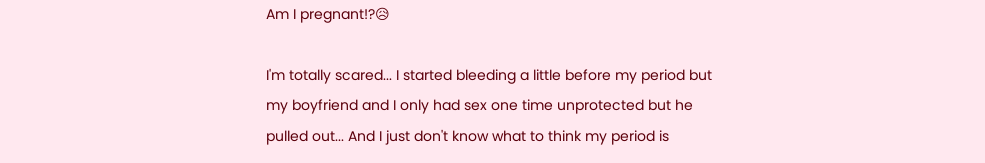Am I pregnant!?😥

I'm totally scared... I started bleeding a little before my period but my boyfriend and I only had sex one time unprotected but he pulled out... And I just don't know what to think my period is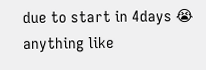due to start in 4days 😭 anything like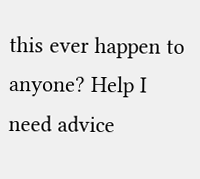this ever happen to anyone? Help I need advice